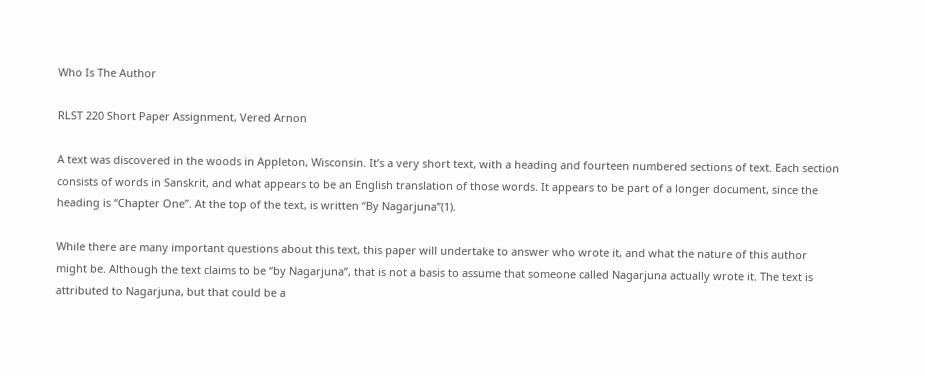Who Is The Author

RLST 220 Short Paper Assignment, Vered Arnon

A text was discovered in the woods in Appleton, Wisconsin. It’s a very short text, with a heading and fourteen numbered sections of text. Each section consists of words in Sanskrit, and what appears to be an English translation of those words. It appears to be part of a longer document, since the heading is “Chapter One”. At the top of the text, is written “By Nagarjuna”(1).

While there are many important questions about this text, this paper will undertake to answer who wrote it, and what the nature of this author might be. Although the text claims to be “by Nagarjuna”, that is not a basis to assume that someone called Nagarjuna actually wrote it. The text is attributed to Nagarjuna, but that could be a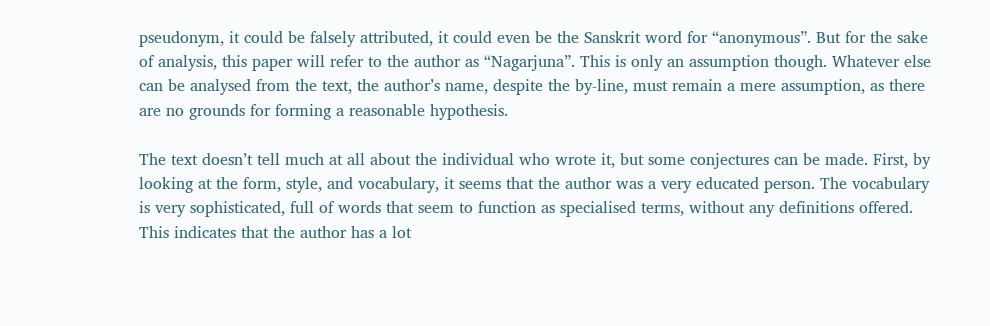pseudonym, it could be falsely attributed, it could even be the Sanskrit word for “anonymous”. But for the sake of analysis, this paper will refer to the author as “Nagarjuna”. This is only an assumption though. Whatever else can be analysed from the text, the author’s name, despite the by-line, must remain a mere assumption, as there are no grounds for forming a reasonable hypothesis.

The text doesn’t tell much at all about the individual who wrote it, but some conjectures can be made. First, by looking at the form, style, and vocabulary, it seems that the author was a very educated person. The vocabulary is very sophisticated, full of words that seem to function as specialised terms, without any definitions offered. This indicates that the author has a lot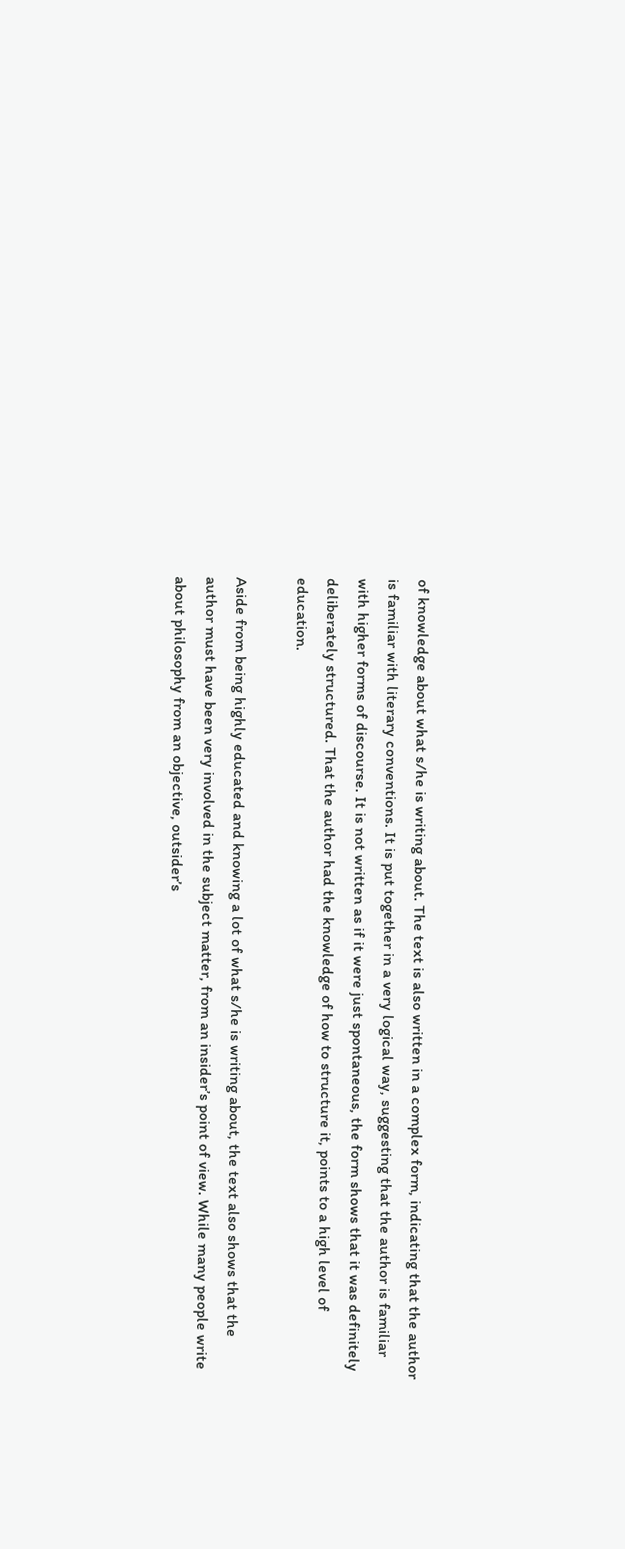of knowledge about what s/he is writing about. The text is also written in a complex form, indicating that the author is familiar with literary conventions. It is put together in a very logical way, suggesting that the author is familiar with higher forms of discourse. It is not written as if it were just spontaneous, the form shows that it was definitely deliberately structured. That the author had the knowledge of how to structure it, points to a high level of education.

Aside from being highly educated and knowing a lot of what s/he is writing about, the text also shows that the author must have been very involved in the subject matter, from an insider’s point of view. While many people write about philosophy from an objective, outsider’s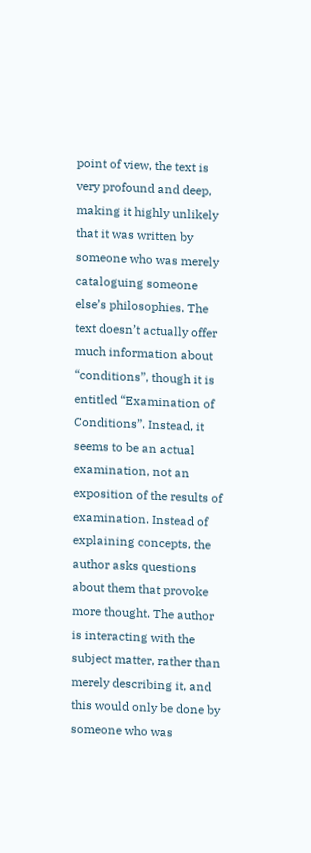point of view, the text is very profound and deep, making it highly unlikely that it was written by someone who was merely cataloguing someone else’s philosophies. The text doesn’t actually offer much information about “conditions”, though it is entitled “Examination of Conditions”. Instead, it seems to be an actual examination, not an exposition of the results of examination. Instead of explaining concepts, the author asks questions about them that provoke more thought. The author is interacting with the subject matter, rather than merely describing it, and this would only be done by someone who was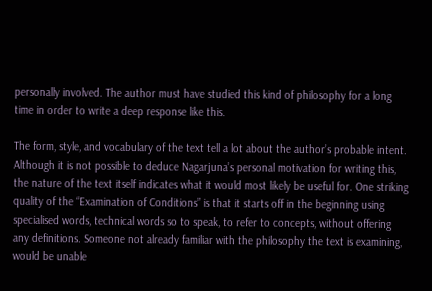personally involved. The author must have studied this kind of philosophy for a long time in order to write a deep response like this.

The form, style, and vocabulary of the text tell a lot about the author’s probable intent. Although it is not possible to deduce Nagarjuna’s personal motivation for writing this, the nature of the text itself indicates what it would most likely be useful for. One striking quality of the “Examination of Conditions” is that it starts off in the beginning using specialised words, technical words so to speak, to refer to concepts, without offering any definitions. Someone not already familiar with the philosophy the text is examining, would be unable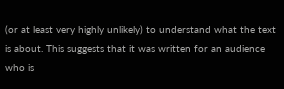(or at least very highly unlikely) to understand what the text is about. This suggests that it was written for an audience who is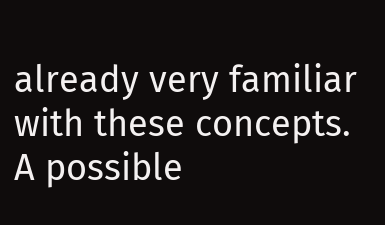already very familiar with these concepts. A possible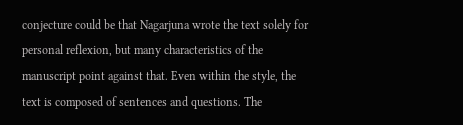conjecture could be that Nagarjuna wrote the text solely for personal reflexion, but many characteristics of the manuscript point against that. Even within the style, the text is composed of sentences and questions. The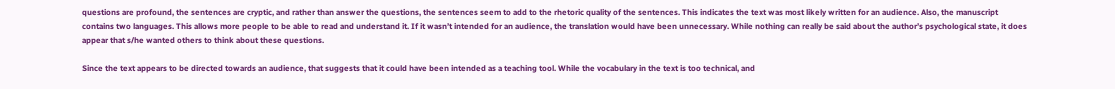questions are profound, the sentences are cryptic, and rather than answer the questions, the sentences seem to add to the rhetoric quality of the sentences. This indicates the text was most likely written for an audience. Also, the manuscript contains two languages. This allows more people to be able to read and understand it. If it wasn’t intended for an audience, the translation would have been unnecessary. While nothing can really be said about the author’s psychological state, it does appear that s/he wanted others to think about these questions.

Since the text appears to be directed towards an audience, that suggests that it could have been intended as a teaching tool. While the vocabulary in the text is too technical, and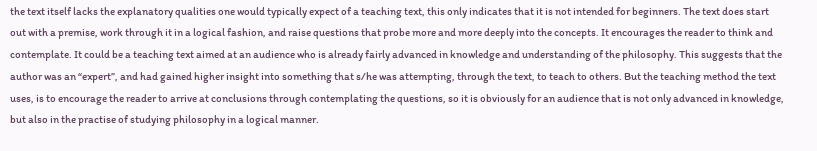the text itself lacks the explanatory qualities one would typically expect of a teaching text, this only indicates that it is not intended for beginners. The text does start out with a premise, work through it in a logical fashion, and raise questions that probe more and more deeply into the concepts. It encourages the reader to think and contemplate. It could be a teaching text aimed at an audience who is already fairly advanced in knowledge and understanding of the philosophy. This suggests that the author was an “expert”, and had gained higher insight into something that s/he was attempting, through the text, to teach to others. But the teaching method the text uses, is to encourage the reader to arrive at conclusions through contemplating the questions, so it is obviously for an audience that is not only advanced in knowledge, but also in the practise of studying philosophy in a logical manner.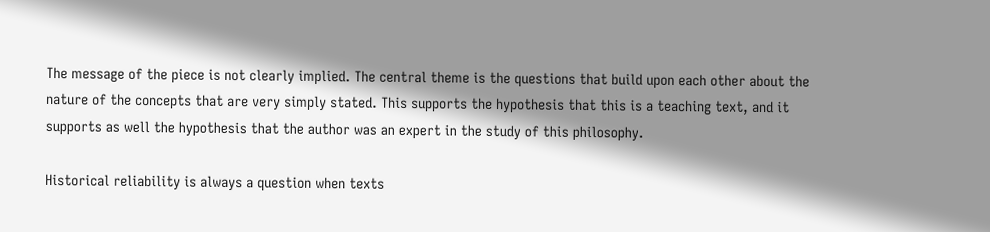The message of the piece is not clearly implied. The central theme is the questions that build upon each other about the nature of the concepts that are very simply stated. This supports the hypothesis that this is a teaching text, and it supports as well the hypothesis that the author was an expert in the study of this philosophy.

Historical reliability is always a question when texts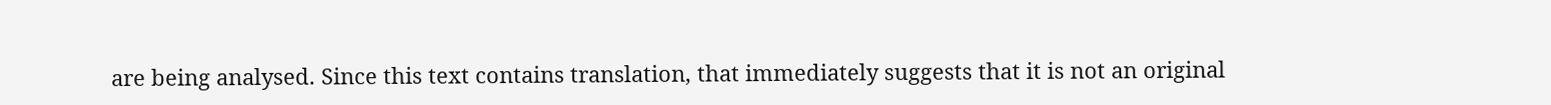are being analysed. Since this text contains translation, that immediately suggests that it is not an original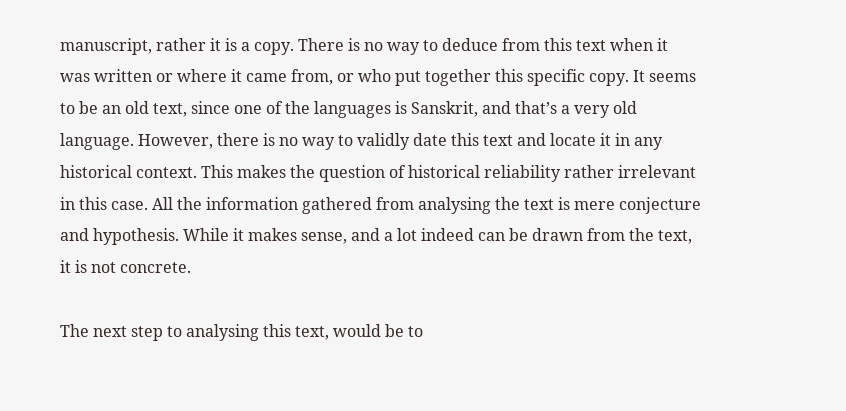manuscript, rather it is a copy. There is no way to deduce from this text when it was written or where it came from, or who put together this specific copy. It seems to be an old text, since one of the languages is Sanskrit, and that’s a very old language. However, there is no way to validly date this text and locate it in any historical context. This makes the question of historical reliability rather irrelevant in this case. All the information gathered from analysing the text is mere conjecture and hypothesis. While it makes sense, and a lot indeed can be drawn from the text, it is not concrete.

The next step to analysing this text, would be to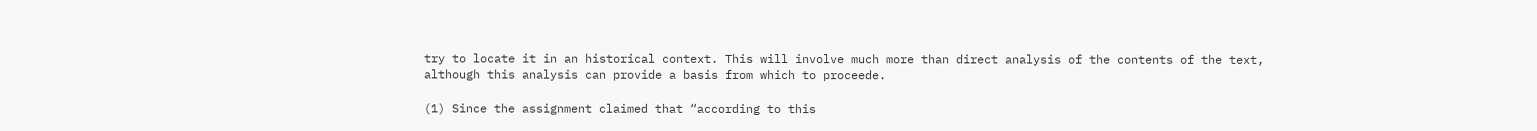try to locate it in an historical context. This will involve much more than direct analysis of the contents of the text, although this analysis can provide a basis from which to proceede.

(1) Since the assignment claimed that “according to this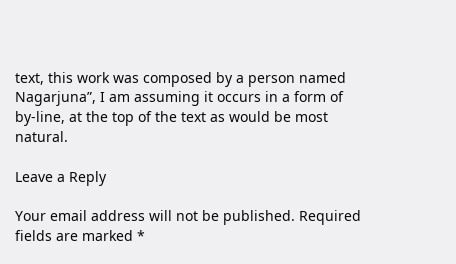text, this work was composed by a person named Nagarjuna”, I am assuming it occurs in a form of by-line, at the top of the text as would be most natural.

Leave a Reply

Your email address will not be published. Required fields are marked *